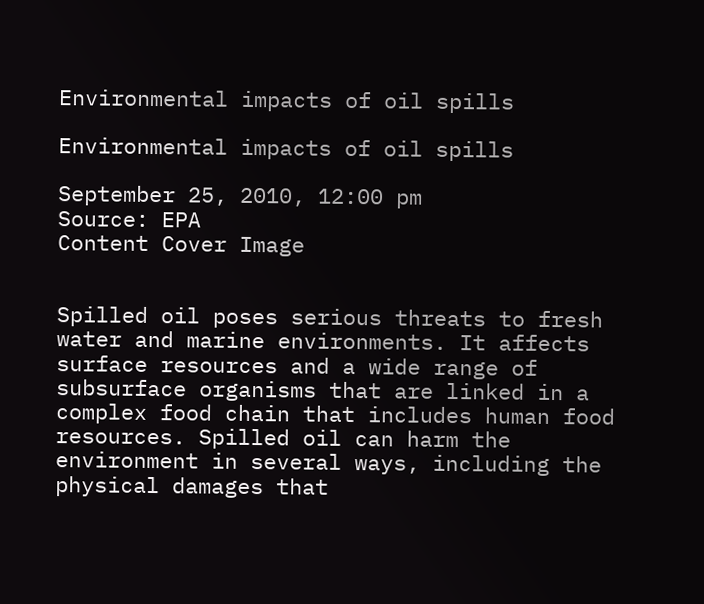Environmental impacts of oil spills

Environmental impacts of oil spills

September 25, 2010, 12:00 pm
Source: EPA
Content Cover Image


Spilled oil poses serious threats to fresh water and marine environments. It affects surface resources and a wide range of subsurface organisms that are linked in a complex food chain that includes human food resources. Spilled oil can harm the environment in several ways, including the physical damages that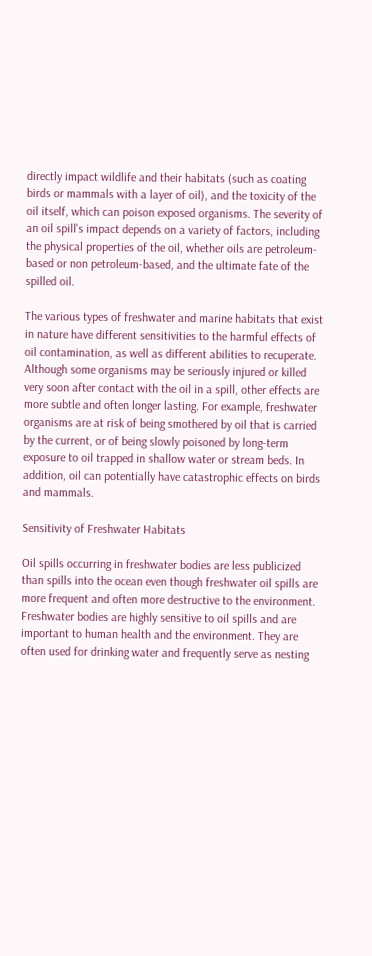directly impact wildlife and their habitats (such as coating birds or mammals with a layer of oil), and the toxicity of the oil itself, which can poison exposed organisms. The severity of an oil spill's impact depends on a variety of factors, including the physical properties of the oil, whether oils are petroleum-based or non petroleum-based, and the ultimate fate of the spilled oil.

The various types of freshwater and marine habitats that exist in nature have different sensitivities to the harmful effects of oil contamination, as well as different abilities to recuperate. Although some organisms may be seriously injured or killed very soon after contact with the oil in a spill, other effects are more subtle and often longer lasting. For example, freshwater organisms are at risk of being smothered by oil that is carried by the current, or of being slowly poisoned by long-term exposure to oil trapped in shallow water or stream beds. In addition, oil can potentially have catastrophic effects on birds and mammals.

Sensitivity of Freshwater Habitats

Oil spills occurring in freshwater bodies are less publicized than spills into the ocean even though freshwater oil spills are more frequent and often more destructive to the environment. Freshwater bodies are highly sensitive to oil spills and are important to human health and the environment. They are often used for drinking water and frequently serve as nesting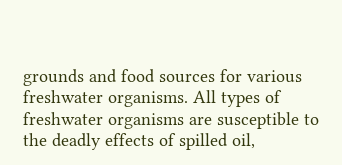grounds and food sources for various freshwater organisms. All types of freshwater organisms are susceptible to the deadly effects of spilled oil,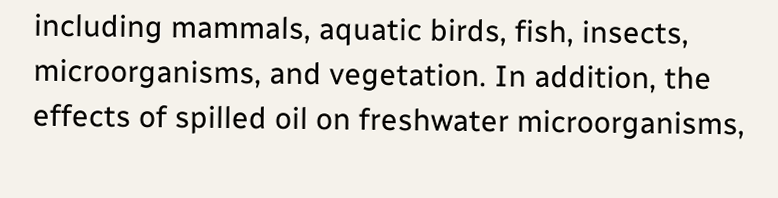including mammals, aquatic birds, fish, insects, microorganisms, and vegetation. In addition, the effects of spilled oil on freshwater microorganisms,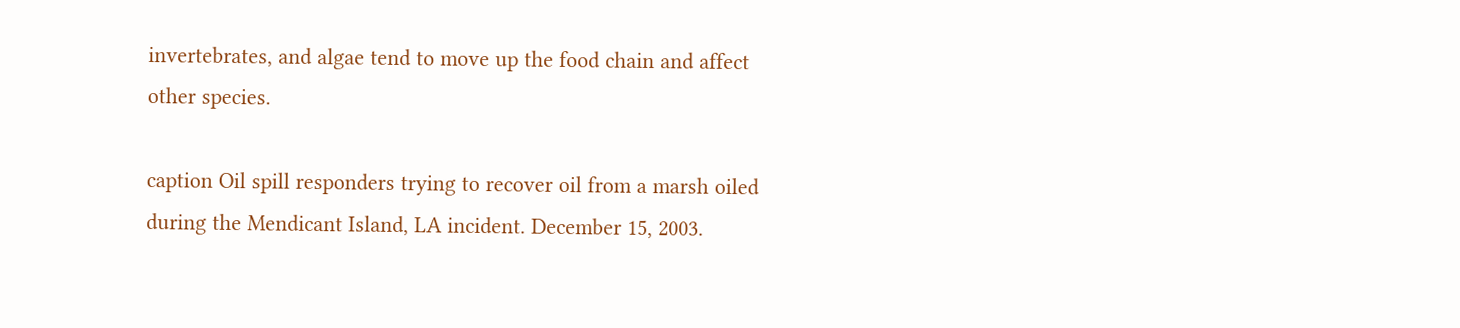invertebrates, and algae tend to move up the food chain and affect other species.

caption Oil spill responders trying to recover oil from a marsh oiled during the Mendicant Island, LA incident. December 15, 2003.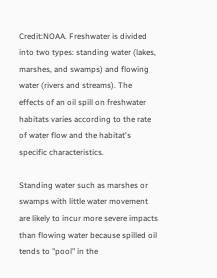Credit:NOAA. Freshwater is divided into two types: standing water (lakes, marshes, and swamps) and flowing water (rivers and streams). The effects of an oil spill on freshwater habitats varies according to the rate of water flow and the habitat's specific characteristics.

Standing water such as marshes or swamps with little water movement are likely to incur more severe impacts than flowing water because spilled oil tends to "pool" in the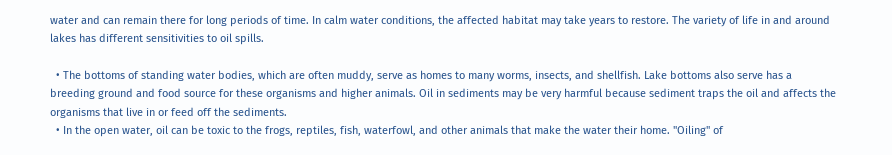water and can remain there for long periods of time. In calm water conditions, the affected habitat may take years to restore. The variety of life in and around lakes has different sensitivities to oil spills.

  • The bottoms of standing water bodies, which are often muddy, serve as homes to many worms, insects, and shellfish. Lake bottoms also serve has a breeding ground and food source for these organisms and higher animals. Oil in sediments may be very harmful because sediment traps the oil and affects the organisms that live in or feed off the sediments.
  • In the open water, oil can be toxic to the frogs, reptiles, fish, waterfowl, and other animals that make the water their home. "Oiling" of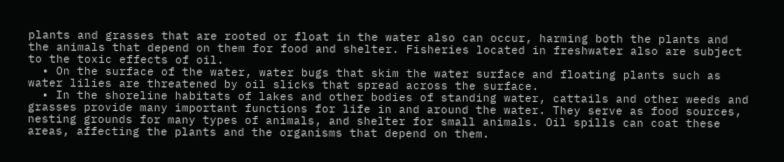plants and grasses that are rooted or float in the water also can occur, harming both the plants and the animals that depend on them for food and shelter. Fisheries located in freshwater also are subject to the toxic effects of oil.
  • On the surface of the water, water bugs that skim the water surface and floating plants such as water lilies are threatened by oil slicks that spread across the surface.
  • In the shoreline habitats of lakes and other bodies of standing water, cattails and other weeds and grasses provide many important functions for life in and around the water. They serve as food sources, nesting grounds for many types of animals, and shelter for small animals. Oil spills can coat these areas, affecting the plants and the organisms that depend on them.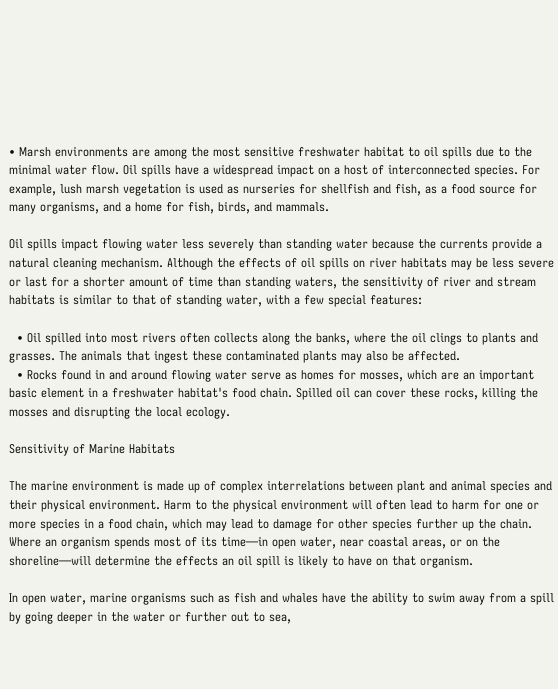• Marsh environments are among the most sensitive freshwater habitat to oil spills due to the minimal water flow. Oil spills have a widespread impact on a host of interconnected species. For example, lush marsh vegetation is used as nurseries for shellfish and fish, as a food source for many organisms, and a home for fish, birds, and mammals.

Oil spills impact flowing water less severely than standing water because the currents provide a natural cleaning mechanism. Although the effects of oil spills on river habitats may be less severe or last for a shorter amount of time than standing waters, the sensitivity of river and stream habitats is similar to that of standing water, with a few special features:

  • Oil spilled into most rivers often collects along the banks, where the oil clings to plants and grasses. The animals that ingest these contaminated plants may also be affected.
  • Rocks found in and around flowing water serve as homes for mosses, which are an important basic element in a freshwater habitat's food chain. Spilled oil can cover these rocks, killing the mosses and disrupting the local ecology.

Sensitivity of Marine Habitats

The marine environment is made up of complex interrelations between plant and animal species and their physical environment. Harm to the physical environment will often lead to harm for one or more species in a food chain, which may lead to damage for other species further up the chain. Where an organism spends most of its time—in open water, near coastal areas, or on the shoreline—will determine the effects an oil spill is likely to have on that organism.

In open water, marine organisms such as fish and whales have the ability to swim away from a spill by going deeper in the water or further out to sea,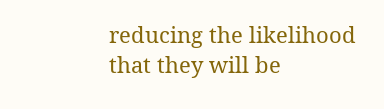reducing the likelihood that they will be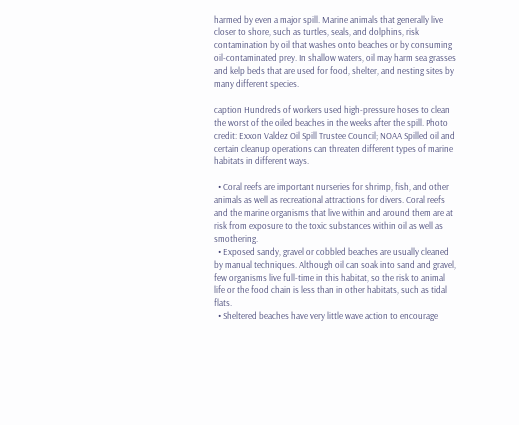harmed by even a major spill. Marine animals that generally live closer to shore, such as turtles, seals, and dolphins, risk contamination by oil that washes onto beaches or by consuming oil-contaminated prey. In shallow waters, oil may harm sea grasses and kelp beds that are used for food, shelter, and nesting sites by many different species.

caption Hundreds of workers used high-pressure hoses to clean the worst of the oiled beaches in the weeks after the spill. Photo credit: Exxon Valdez Oil Spill Trustee Council; NOAA Spilled oil and certain cleanup operations can threaten different types of marine habitats in different ways.

  • Coral reefs are important nurseries for shrimp, fish, and other animals as well as recreational attractions for divers. Coral reefs and the marine organisms that live within and around them are at risk from exposure to the toxic substances within oil as well as smothering.
  • Exposed sandy, gravel or cobbled beaches are usually cleaned by manual techniques. Although oil can soak into sand and gravel, few organisms live full-time in this habitat, so the risk to animal life or the food chain is less than in other habitats, such as tidal flats.
  • Sheltered beaches have very little wave action to encourage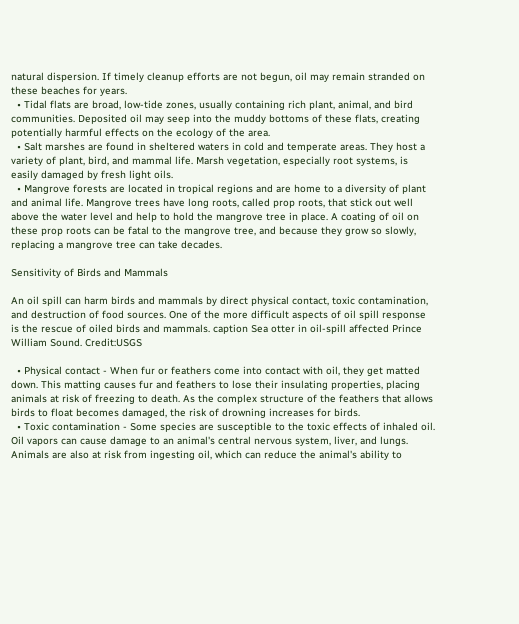natural dispersion. If timely cleanup efforts are not begun, oil may remain stranded on these beaches for years.
  • Tidal flats are broad, low-tide zones, usually containing rich plant, animal, and bird communities. Deposited oil may seep into the muddy bottoms of these flats, creating potentially harmful effects on the ecology of the area.
  • Salt marshes are found in sheltered waters in cold and temperate areas. They host a variety of plant, bird, and mammal life. Marsh vegetation, especially root systems, is easily damaged by fresh light oils.
  • Mangrove forests are located in tropical regions and are home to a diversity of plant and animal life. Mangrove trees have long roots, called prop roots, that stick out well above the water level and help to hold the mangrove tree in place. A coating of oil on these prop roots can be fatal to the mangrove tree, and because they grow so slowly, replacing a mangrove tree can take decades.

Sensitivity of Birds and Mammals

An oil spill can harm birds and mammals by direct physical contact, toxic contamination, and destruction of food sources. One of the more difficult aspects of oil spill response is the rescue of oiled birds and mammals. caption Sea otter in oil-spill affected Prince William Sound. Credit:USGS

  • Physical contact - When fur or feathers come into contact with oil, they get matted down. This matting causes fur and feathers to lose their insulating properties, placing animals at risk of freezing to death. As the complex structure of the feathers that allows birds to float becomes damaged, the risk of drowning increases for birds.
  • Toxic contamination - Some species are susceptible to the toxic effects of inhaled oil. Oil vapors can cause damage to an animal's central nervous system, liver, and lungs. Animals are also at risk from ingesting oil, which can reduce the animal's ability to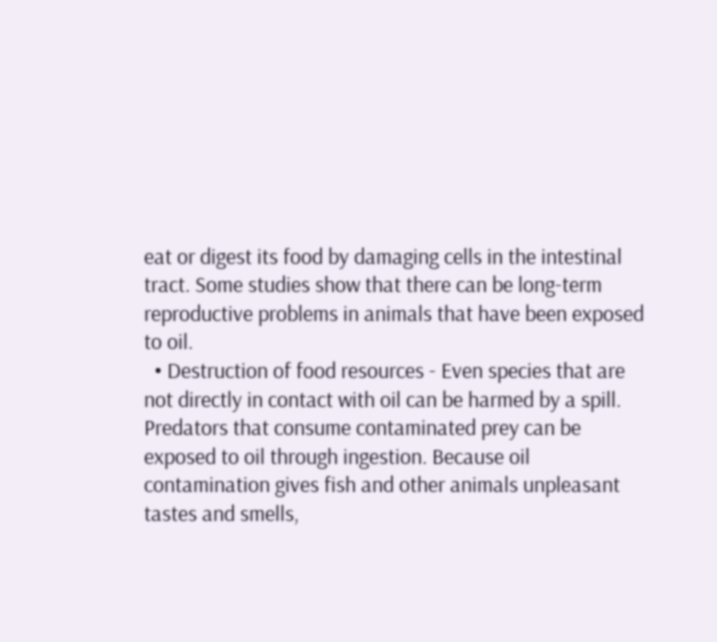eat or digest its food by damaging cells in the intestinal tract. Some studies show that there can be long-term reproductive problems in animals that have been exposed to oil.
  • Destruction of food resources - Even species that are not directly in contact with oil can be harmed by a spill. Predators that consume contaminated prey can be exposed to oil through ingestion. Because oil contamination gives fish and other animals unpleasant tastes and smells,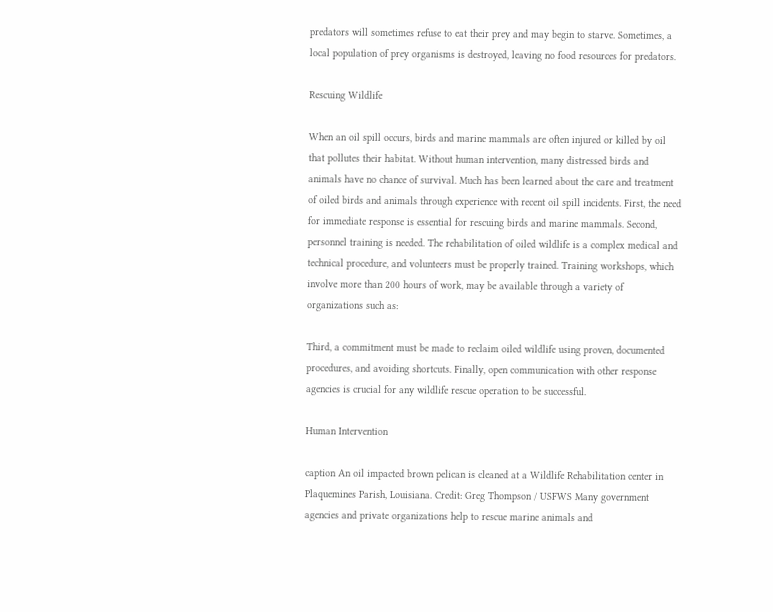predators will sometimes refuse to eat their prey and may begin to starve. Sometimes, a local population of prey organisms is destroyed, leaving no food resources for predators.

Rescuing Wildlife

When an oil spill occurs, birds and marine mammals are often injured or killed by oil that pollutes their habitat. Without human intervention, many distressed birds and animals have no chance of survival. Much has been learned about the care and treatment of oiled birds and animals through experience with recent oil spill incidents. First, the need for immediate response is essential for rescuing birds and marine mammals. Second, personnel training is needed. The rehabilitation of oiled wildlife is a complex medical and technical procedure, and volunteers must be properly trained. Training workshops, which involve more than 200 hours of work, may be available through a variety of organizations such as:

Third, a commitment must be made to reclaim oiled wildlife using proven, documented procedures, and avoiding shortcuts. Finally, open communication with other response agencies is crucial for any wildlife rescue operation to be successful.

Human Intervention

caption An oil impacted brown pelican is cleaned at a Wildlife Rehabilitation center in Plaquemines Parish, Louisiana. Credit: Greg Thompson / USFWS Many government agencies and private organizations help to rescue marine animals and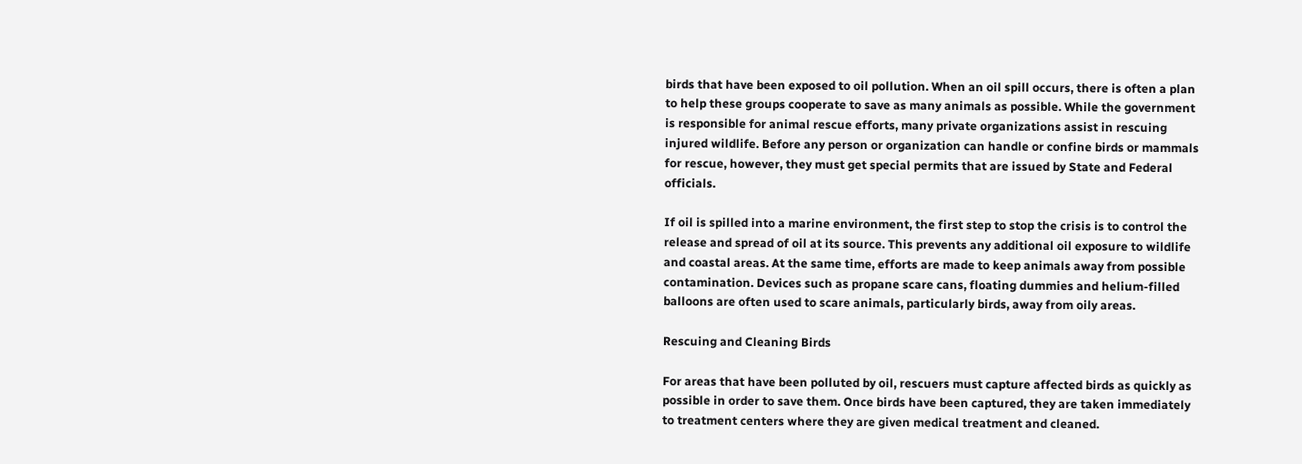birds that have been exposed to oil pollution. When an oil spill occurs, there is often a plan to help these groups cooperate to save as many animals as possible. While the government is responsible for animal rescue efforts, many private organizations assist in rescuing injured wildlife. Before any person or organization can handle or confine birds or mammals for rescue, however, they must get special permits that are issued by State and Federal officials.

If oil is spilled into a marine environment, the first step to stop the crisis is to control the release and spread of oil at its source. This prevents any additional oil exposure to wildlife and coastal areas. At the same time, efforts are made to keep animals away from possible contamination. Devices such as propane scare cans, floating dummies and helium-filled balloons are often used to scare animals, particularly birds, away from oily areas.

Rescuing and Cleaning Birds

For areas that have been polluted by oil, rescuers must capture affected birds as quickly as possible in order to save them. Once birds have been captured, they are taken immediately to treatment centers where they are given medical treatment and cleaned.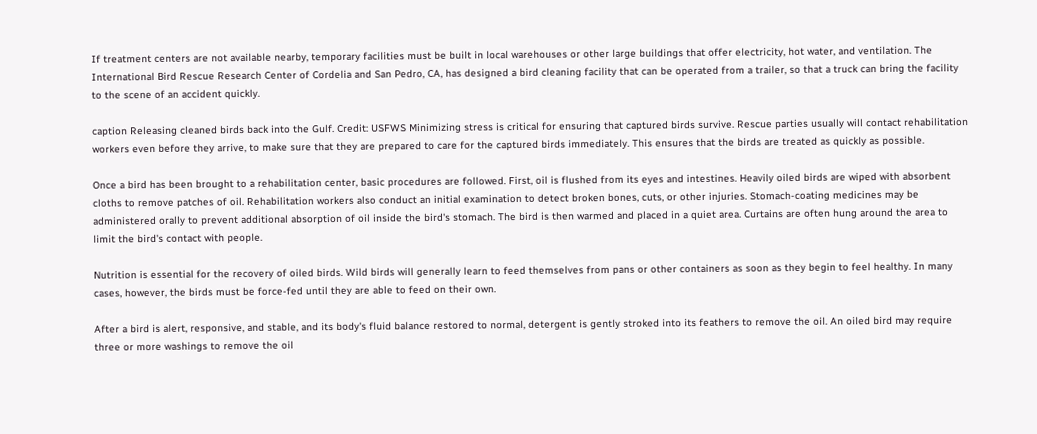If treatment centers are not available nearby, temporary facilities must be built in local warehouses or other large buildings that offer electricity, hot water, and ventilation. The International Bird Rescue Research Center of Cordelia and San Pedro, CA, has designed a bird cleaning facility that can be operated from a trailer, so that a truck can bring the facility to the scene of an accident quickly.

caption Releasing cleaned birds back into the Gulf. Credit: USFWS Minimizing stress is critical for ensuring that captured birds survive. Rescue parties usually will contact rehabilitation workers even before they arrive, to make sure that they are prepared to care for the captured birds immediately. This ensures that the birds are treated as quickly as possible.

Once a bird has been brought to a rehabilitation center, basic procedures are followed. First, oil is flushed from its eyes and intestines. Heavily oiled birds are wiped with absorbent cloths to remove patches of oil. Rehabilitation workers also conduct an initial examination to detect broken bones, cuts, or other injuries. Stomach-coating medicines may be administered orally to prevent additional absorption of oil inside the bird's stomach. The bird is then warmed and placed in a quiet area. Curtains are often hung around the area to limit the bird's contact with people.

Nutrition is essential for the recovery of oiled birds. Wild birds will generally learn to feed themselves from pans or other containers as soon as they begin to feel healthy. In many cases, however, the birds must be force-fed until they are able to feed on their own.

After a bird is alert, responsive, and stable, and its body's fluid balance restored to normal, detergent is gently stroked into its feathers to remove the oil. An oiled bird may require three or more washings to remove the oil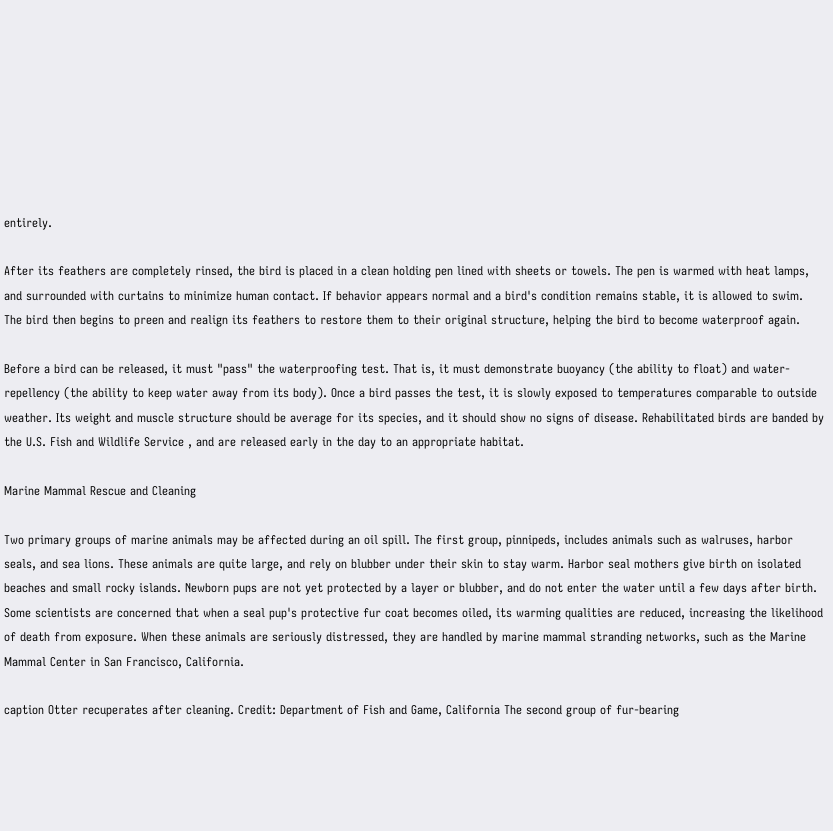entirely.

After its feathers are completely rinsed, the bird is placed in a clean holding pen lined with sheets or towels. The pen is warmed with heat lamps, and surrounded with curtains to minimize human contact. If behavior appears normal and a bird's condition remains stable, it is allowed to swim. The bird then begins to preen and realign its feathers to restore them to their original structure, helping the bird to become waterproof again.

Before a bird can be released, it must "pass" the waterproofing test. That is, it must demonstrate buoyancy (the ability to float) and water-repellency (the ability to keep water away from its body). Once a bird passes the test, it is slowly exposed to temperatures comparable to outside weather. Its weight and muscle structure should be average for its species, and it should show no signs of disease. Rehabilitated birds are banded by the U.S. Fish and Wildlife Service , and are released early in the day to an appropriate habitat.

Marine Mammal Rescue and Cleaning

Two primary groups of marine animals may be affected during an oil spill. The first group, pinnipeds, includes animals such as walruses, harbor seals, and sea lions. These animals are quite large, and rely on blubber under their skin to stay warm. Harbor seal mothers give birth on isolated beaches and small rocky islands. Newborn pups are not yet protected by a layer or blubber, and do not enter the water until a few days after birth. Some scientists are concerned that when a seal pup's protective fur coat becomes oiled, its warming qualities are reduced, increasing the likelihood of death from exposure. When these animals are seriously distressed, they are handled by marine mammal stranding networks, such as the Marine Mammal Center in San Francisco, California.

caption Otter recuperates after cleaning. Credit: Department of Fish and Game, California The second group of fur-bearing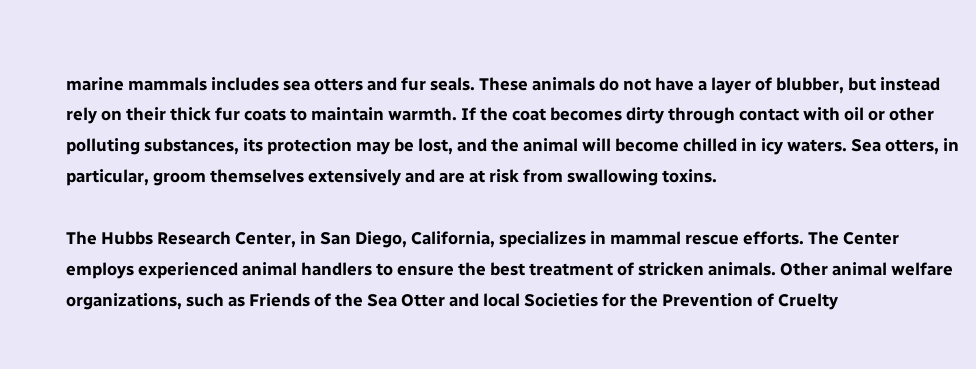marine mammals includes sea otters and fur seals. These animals do not have a layer of blubber, but instead rely on their thick fur coats to maintain warmth. If the coat becomes dirty through contact with oil or other polluting substances, its protection may be lost, and the animal will become chilled in icy waters. Sea otters, in particular, groom themselves extensively and are at risk from swallowing toxins.

The Hubbs Research Center, in San Diego, California, specializes in mammal rescue efforts. The Center employs experienced animal handlers to ensure the best treatment of stricken animals. Other animal welfare organizations, such as Friends of the Sea Otter and local Societies for the Prevention of Cruelty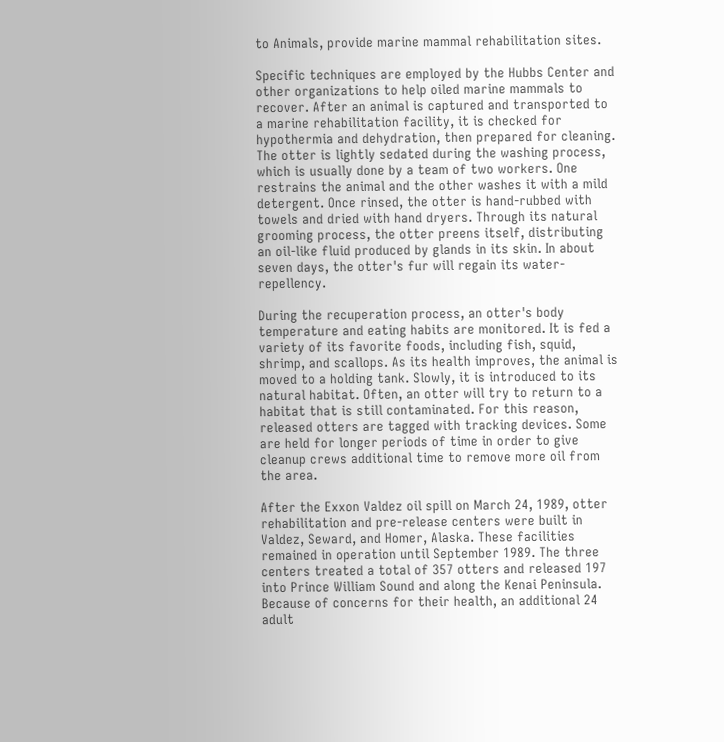to Animals, provide marine mammal rehabilitation sites.

Specific techniques are employed by the Hubbs Center and other organizations to help oiled marine mammals to recover. After an animal is captured and transported to a marine rehabilitation facility, it is checked for hypothermia and dehydration, then prepared for cleaning. The otter is lightly sedated during the washing process, which is usually done by a team of two workers. One restrains the animal and the other washes it with a mild detergent. Once rinsed, the otter is hand-rubbed with towels and dried with hand dryers. Through its natural grooming process, the otter preens itself, distributing an oil-like fluid produced by glands in its skin. In about seven days, the otter's fur will regain its water-repellency.

During the recuperation process, an otter's body temperature and eating habits are monitored. It is fed a variety of its favorite foods, including fish, squid, shrimp, and scallops. As its health improves, the animal is moved to a holding tank. Slowly, it is introduced to its natural habitat. Often, an otter will try to return to a habitat that is still contaminated. For this reason, released otters are tagged with tracking devices. Some are held for longer periods of time in order to give cleanup crews additional time to remove more oil from the area.

After the Exxon Valdez oil spill on March 24, 1989, otter rehabilitation and pre-release centers were built in Valdez, Seward, and Homer, Alaska. These facilities remained in operation until September 1989. The three centers treated a total of 357 otters and released 197 into Prince William Sound and along the Kenai Peninsula. Because of concerns for their health, an additional 24 adult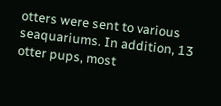otters were sent to various seaquariums. In addition, 13 otter pups, most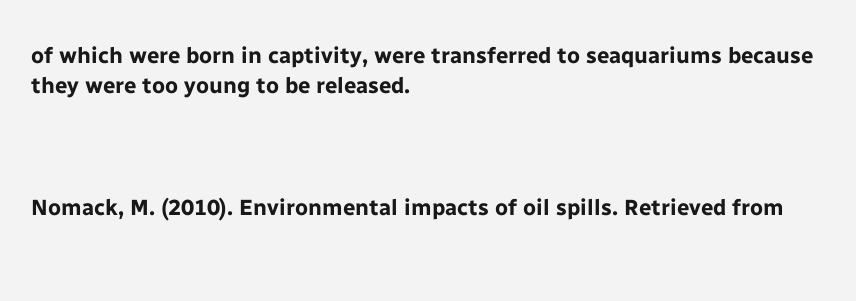of which were born in captivity, were transferred to seaquariums because they were too young to be released.



Nomack, M. (2010). Environmental impacts of oil spills. Retrieved from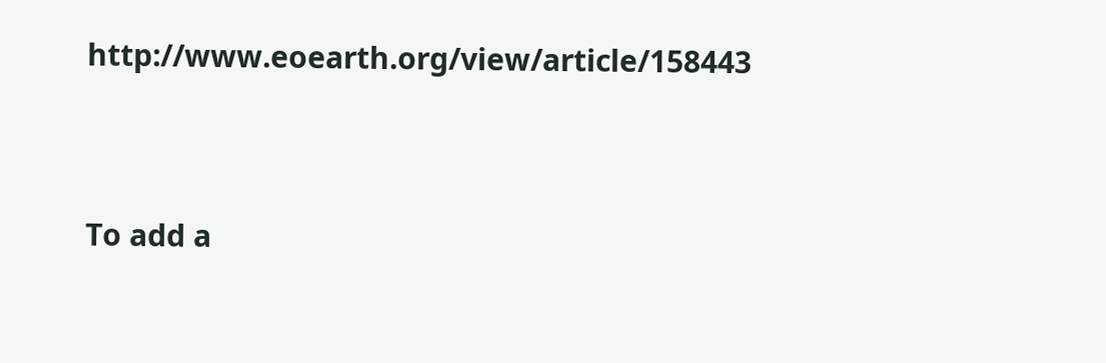http://www.eoearth.org/view/article/158443


To add a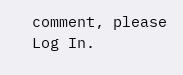comment, please Log In.